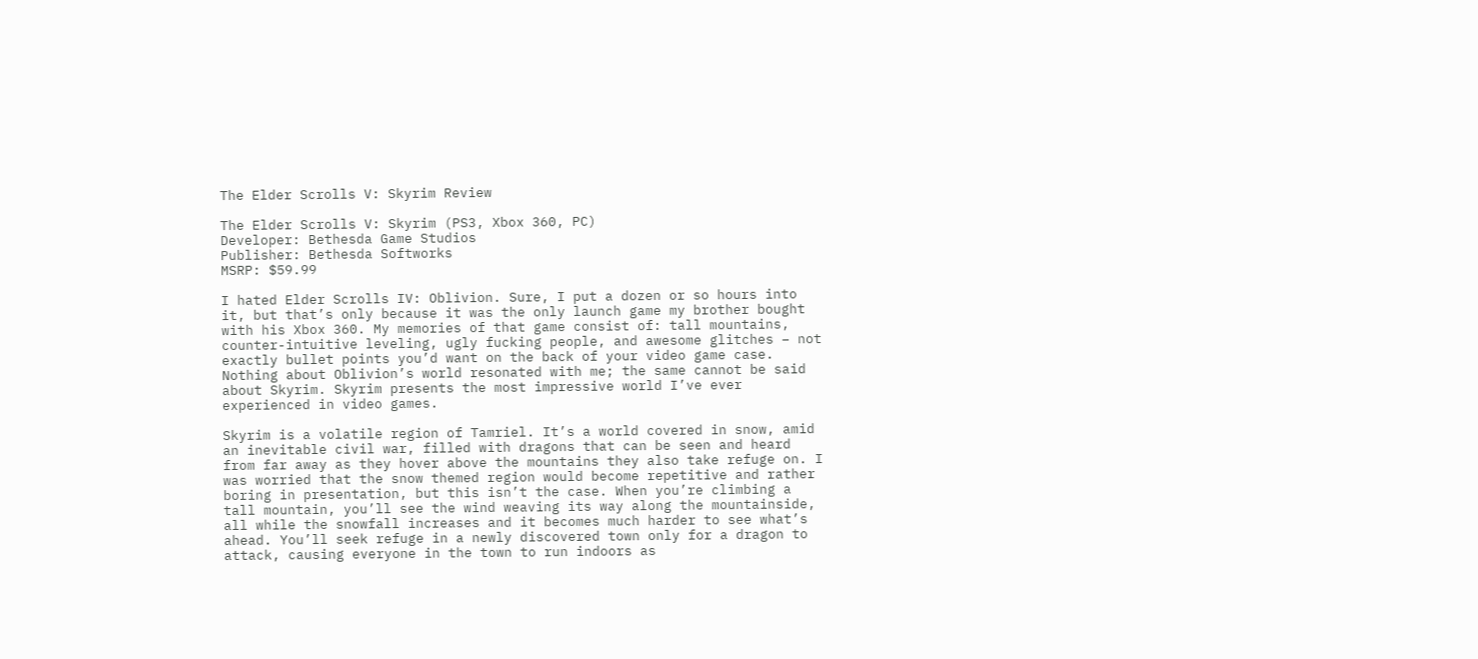The Elder Scrolls V: Skyrim Review

The Elder Scrolls V: Skyrim (PS3, Xbox 360, PC)
Developer: Bethesda Game Studios
Publisher: Bethesda Softworks
MSRP: $59.99

I hated Elder Scrolls IV: Oblivion. Sure, I put a dozen or so hours into it, but that’s only because it was the only launch game my brother bought with his Xbox 360. My memories of that game consist of: tall mountains, counter-intuitive leveling, ugly fucking people, and awesome glitches – not exactly bullet points you’d want on the back of your video game case. Nothing about Oblivion’s world resonated with me; the same cannot be said about Skyrim. Skyrim presents the most impressive world I’ve ever experienced in video games.

Skyrim is a volatile region of Tamriel. It’s a world covered in snow, amid an inevitable civil war, filled with dragons that can be seen and heard from far away as they hover above the mountains they also take refuge on. I was worried that the snow themed region would become repetitive and rather boring in presentation, but this isn’t the case. When you’re climbing a tall mountain, you’ll see the wind weaving its way along the mountainside, all while the snowfall increases and it becomes much harder to see what’s ahead. You’ll seek refuge in a newly discovered town only for a dragon to attack, causing everyone in the town to run indoors as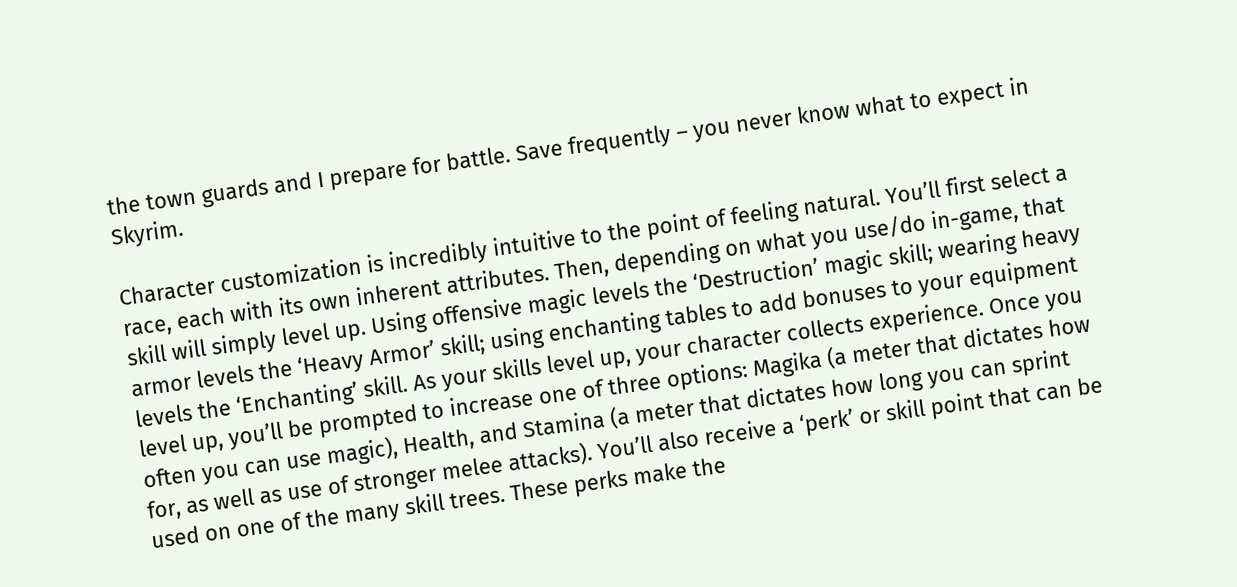the town guards and I prepare for battle. Save frequently – you never know what to expect in Skyrim.

Character customization is incredibly intuitive to the point of feeling natural. You’ll first select a race, each with its own inherent attributes. Then, depending on what you use/do in-game, that skill will simply level up. Using offensive magic levels the ‘Destruction’ magic skill; wearing heavy armor levels the ‘Heavy Armor’ skill; using enchanting tables to add bonuses to your equipment levels the ‘Enchanting’ skill. As your skills level up, your character collects experience. Once you level up, you’ll be prompted to increase one of three options: Magika (a meter that dictates how often you can use magic), Health, and Stamina (a meter that dictates how long you can sprint for, as well as use of stronger melee attacks). You’ll also receive a ‘perk’ or skill point that can be used on one of the many skill trees. These perks make the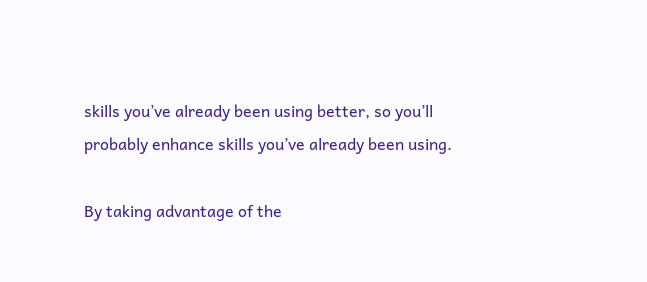skills you’ve already been using better, so you’ll probably enhance skills you’ve already been using.

By taking advantage of the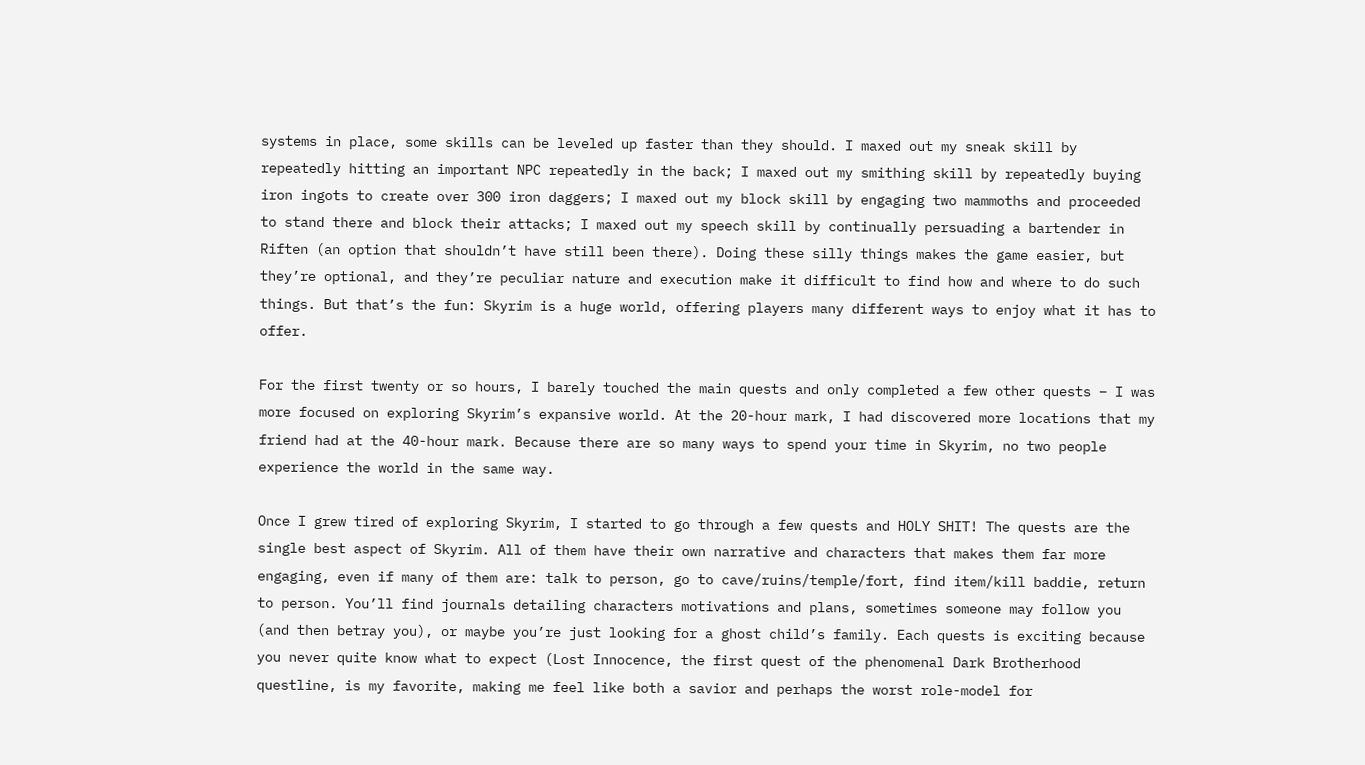systems in place, some skills can be leveled up faster than they should. I maxed out my sneak skill by repeatedly hitting an important NPC repeatedly in the back; I maxed out my smithing skill by repeatedly buying iron ingots to create over 300 iron daggers; I maxed out my block skill by engaging two mammoths and proceeded to stand there and block their attacks; I maxed out my speech skill by continually persuading a bartender in Riften (an option that shouldn’t have still been there). Doing these silly things makes the game easier, but they’re optional, and they’re peculiar nature and execution make it difficult to find how and where to do such things. But that’s the fun: Skyrim is a huge world, offering players many different ways to enjoy what it has to offer.

For the first twenty or so hours, I barely touched the main quests and only completed a few other quests – I was more focused on exploring Skyrim’s expansive world. At the 20-hour mark, I had discovered more locations that my friend had at the 40-hour mark. Because there are so many ways to spend your time in Skyrim, no two people experience the world in the same way.

Once I grew tired of exploring Skyrim, I started to go through a few quests and HOLY SHIT! The quests are the single best aspect of Skyrim. All of them have their own narrative and characters that makes them far more engaging, even if many of them are: talk to person, go to cave/ruins/temple/fort, find item/kill baddie, return to person. You’ll find journals detailing characters motivations and plans, sometimes someone may follow you (and then betray you), or maybe you’re just looking for a ghost child’s family. Each quests is exciting because you never quite know what to expect (Lost Innocence, the first quest of the phenomenal Dark Brotherhood questline, is my favorite, making me feel like both a savior and perhaps the worst role-model for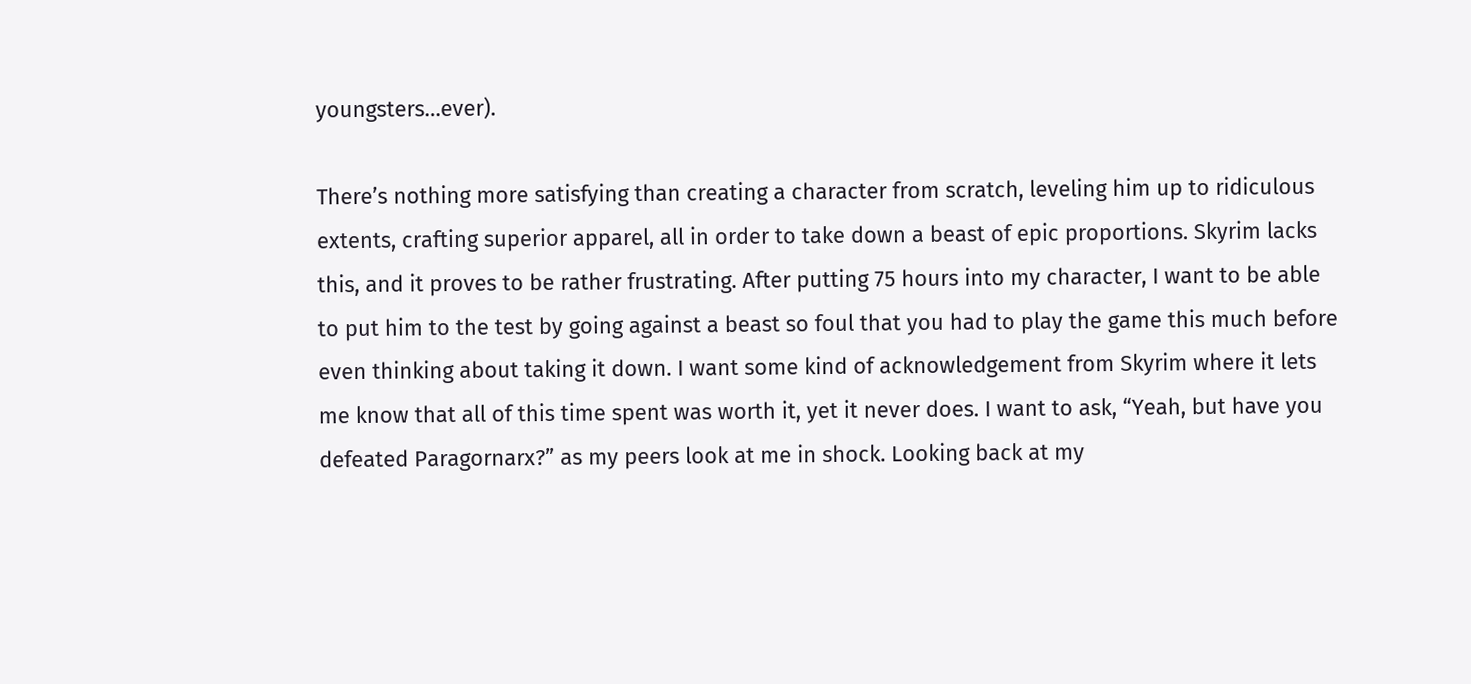youngsters…ever).

There’s nothing more satisfying than creating a character from scratch, leveling him up to ridiculous extents, crafting superior apparel, all in order to take down a beast of epic proportions. Skyrim lacks this, and it proves to be rather frustrating. After putting 75 hours into my character, I want to be able to put him to the test by going against a beast so foul that you had to play the game this much before even thinking about taking it down. I want some kind of acknowledgement from Skyrim where it lets me know that all of this time spent was worth it, yet it never does. I want to ask, “Yeah, but have you defeated Paragornarx?” as my peers look at me in shock. Looking back at my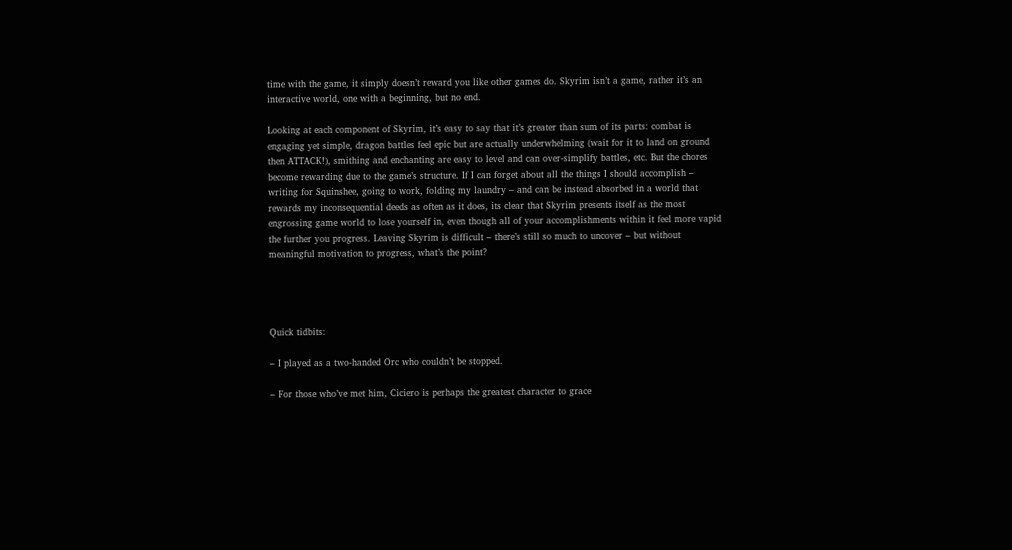time with the game, it simply doesn’t reward you like other games do. Skyrim isn’t a game, rather it’s an interactive world, one with a beginning, but no end.

Looking at each component of Skyrim, it’s easy to say that it’s greater than sum of its parts: combat is engaging yet simple, dragon battles feel epic but are actually underwhelming (wait for it to land on ground then ATTACK!), smithing and enchanting are easy to level and can over-simplify battles, etc. But the chores become rewarding due to the game’s structure. If I can forget about all the things I should accomplish – writing for Squinshee, going to work, folding my laundry – and can be instead absorbed in a world that rewards my inconsequential deeds as often as it does, its clear that Skyrim presents itself as the most engrossing game world to lose yourself in, even though all of your accomplishments within it feel more vapid the further you progress. Leaving Skyrim is difficult – there’s still so much to uncover – but without meaningful motivation to progress, what’s the point?




Quick tidbits:

– I played as a two-handed Orc who couldn’t be stopped.

– For those who’ve met him, Ciciero is perhaps the greatest character to grace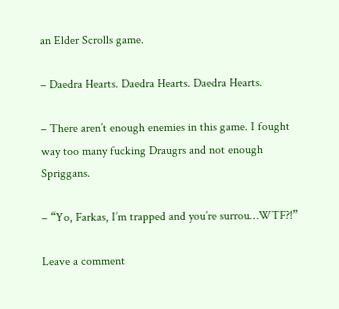an Elder Scrolls game.

– Daedra Hearts. Daedra Hearts. Daedra Hearts.

– There aren’t enough enemies in this game. I fought way too many fucking Draugrs and not enough Spriggans.

– “Yo, Farkas, I’m trapped and you’re surrou…WTF?!”

Leave a comment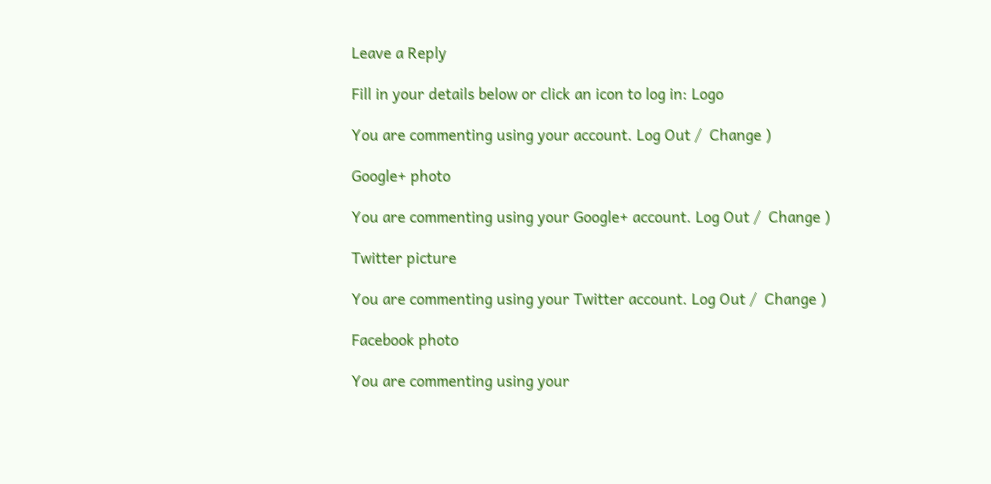Leave a Reply

Fill in your details below or click an icon to log in: Logo

You are commenting using your account. Log Out /  Change )

Google+ photo

You are commenting using your Google+ account. Log Out /  Change )

Twitter picture

You are commenting using your Twitter account. Log Out /  Change )

Facebook photo

You are commenting using your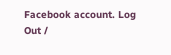Facebook account. Log Out /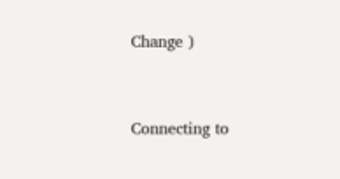Change )


Connecting to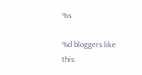%s

%d bloggers like this: